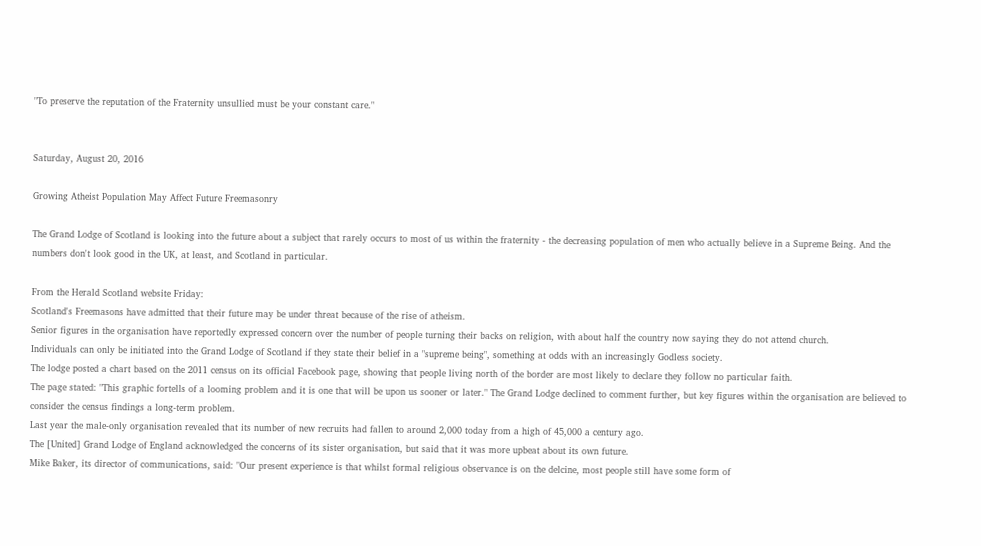"To preserve the reputation of the Fraternity unsullied must be your constant care."


Saturday, August 20, 2016

Growing Atheist Population May Affect Future Freemasonry

The Grand Lodge of Scotland is looking into the future about a subject that rarely occurs to most of us within the fraternity - the decreasing population of men who actually believe in a Supreme Being. And the numbers don't look good in the UK, at least, and Scotland in particular.

From the Herald Scotland website Friday:
Scotland's Freemasons have admitted that their future may be under threat because of the rise of atheism.
Senior figures in the organisation have reportedly expressed concern over the number of people turning their backs on religion, with about half the country now saying they do not attend church.
Individuals can only be initiated into the Grand Lodge of Scotland if they state their belief in a "supreme being", something at odds with an increasingly Godless society.
The lodge posted a chart based on the 2011 census on its official Facebook page, showing that people living north of the border are most likely to declare they follow no particular faith.
The page stated: "This graphic fortells of a looming problem and it is one that will be upon us sooner or later." The Grand Lodge declined to comment further, but key figures within the organisation are believed to consider the census findings a long-term problem.
Last year the male-only organisation revealed that its number of new recruits had fallen to around 2,000 today from a high of 45,000 a century ago.
The [United] Grand Lodge of England acknowledged the concerns of its sister organisation, but said that it was more upbeat about its own future.
Mike Baker, its director of communications, said: "Our present experience is that whilst formal religious observance is on the delcine, most people still have some form of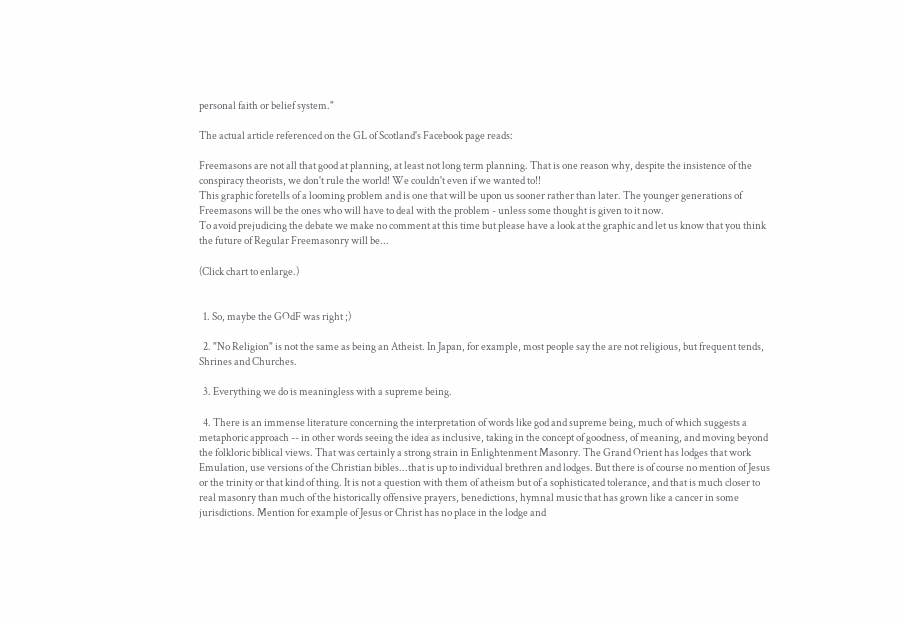personal faith or belief system."

The actual article referenced on the GL of Scotland's Facebook page reads:

Freemasons are not all that good at planning, at least not long term planning. That is one reason why, despite the insistence of the conspiracy theorists, we don't rule the world! We couldn't even if we wanted to!!
This graphic foretells of a looming problem and is one that will be upon us sooner rather than later. The younger generations of Freemasons will be the ones who will have to deal with the problem - unless some thought is given to it now.
To avoid prejudicing the debate we make no comment at this time but please have a look at the graphic and let us know that you think the future of Regular Freemasonry will be...

(Click chart to enlarge.)


  1. So, maybe the GOdF was right ;)

  2. "No Religion" is not the same as being an Atheist. In Japan, for example, most people say the are not religious, but frequent tends, Shrines and Churches.

  3. Everything we do is meaningless with a supreme being.

  4. There is an immense literature concerning the interpretation of words like god and supreme being, much of which suggests a metaphoric approach -- in other words seeing the idea as inclusive, taking in the concept of goodness, of meaning, and moving beyond the folkloric biblical views. That was certainly a strong strain in Enlightenment Masonry. The Grand Orient has lodges that work Emulation, use versions of the Christian bibles...that is up to individual brethren and lodges. But there is of course no mention of Jesus or the trinity or that kind of thing. It is not a question with them of atheism but of a sophisticated tolerance, and that is much closer to real masonry than much of the historically offensive prayers, benedictions, hymnal music that has grown like a cancer in some jurisdictions. Mention for example of Jesus or Christ has no place in the lodge and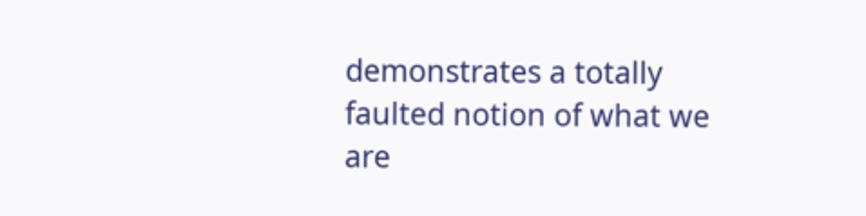demonstrates a totally faulted notion of what we are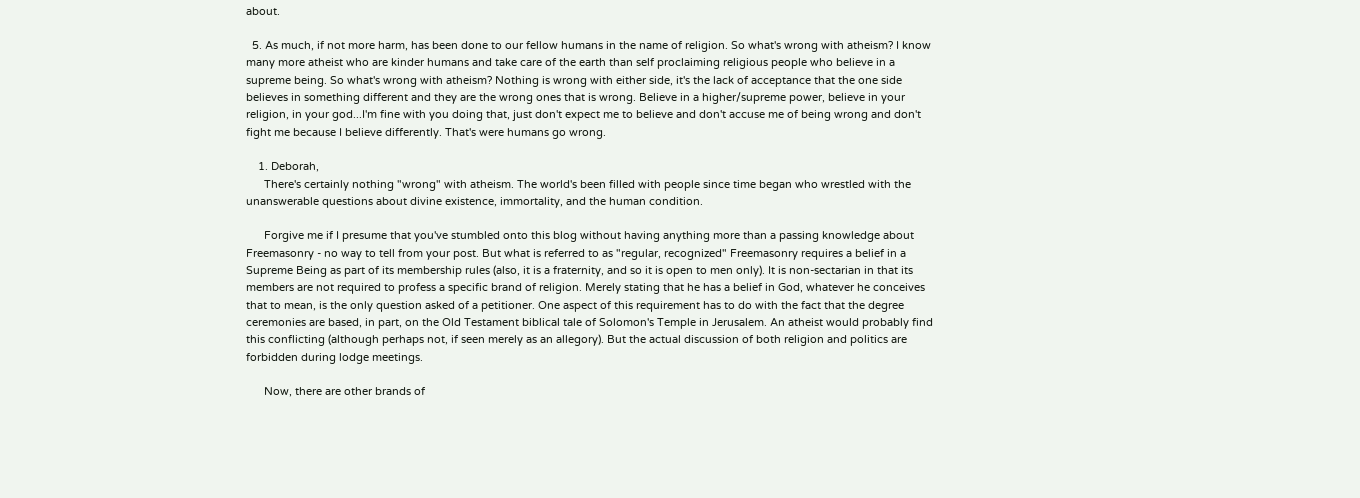about.

  5. As much, if not more harm, has been done to our fellow humans in the name of religion. So what's wrong with atheism? I know many more atheist who are kinder humans and take care of the earth than self proclaiming religious people who believe in a supreme being. So what's wrong with atheism? Nothing is wrong with either side, it's the lack of acceptance that the one side believes in something different and they are the wrong ones that is wrong. Believe in a higher/supreme power, believe in your religion, in your god...I'm fine with you doing that, just don't expect me to believe and don't accuse me of being wrong and don't fight me because I believe differently. That's were humans go wrong.

    1. Deborah,
      There's certainly nothing "wrong" with atheism. The world's been filled with people since time began who wrestled with the unanswerable questions about divine existence, immortality, and the human condition.

      Forgive me if I presume that you've stumbled onto this blog without having anything more than a passing knowledge about Freemasonry - no way to tell from your post. But what is referred to as "regular, recognized" Freemasonry requires a belief in a Supreme Being as part of its membership rules (also, it is a fraternity, and so it is open to men only). It is non-sectarian in that its members are not required to profess a specific brand of religion. Merely stating that he has a belief in God, whatever he conceives that to mean, is the only question asked of a petitioner. One aspect of this requirement has to do with the fact that the degree ceremonies are based, in part, on the Old Testament biblical tale of Solomon's Temple in Jerusalem. An atheist would probably find this conflicting (although perhaps not, if seen merely as an allegory). But the actual discussion of both religion and politics are forbidden during lodge meetings.

      Now, there are other brands of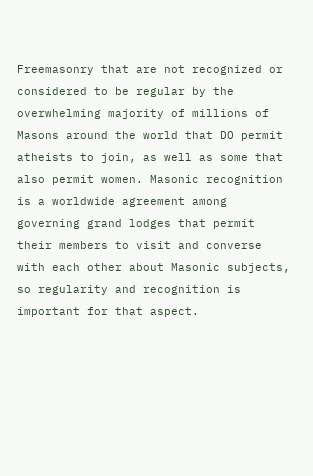Freemasonry that are not recognized or considered to be regular by the overwhelming majority of millions of Masons around the world that DO permit atheists to join, as well as some that also permit women. Masonic recognition is a worldwide agreement among governing grand lodges that permit their members to visit and converse with each other about Masonic subjects, so regularity and recognition is important for that aspect.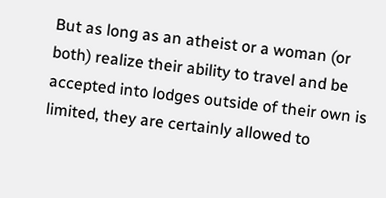But as long as an atheist or a woman (or both) realize their ability to travel and be accepted into lodges outside of their own is limited, they are certainly allowed to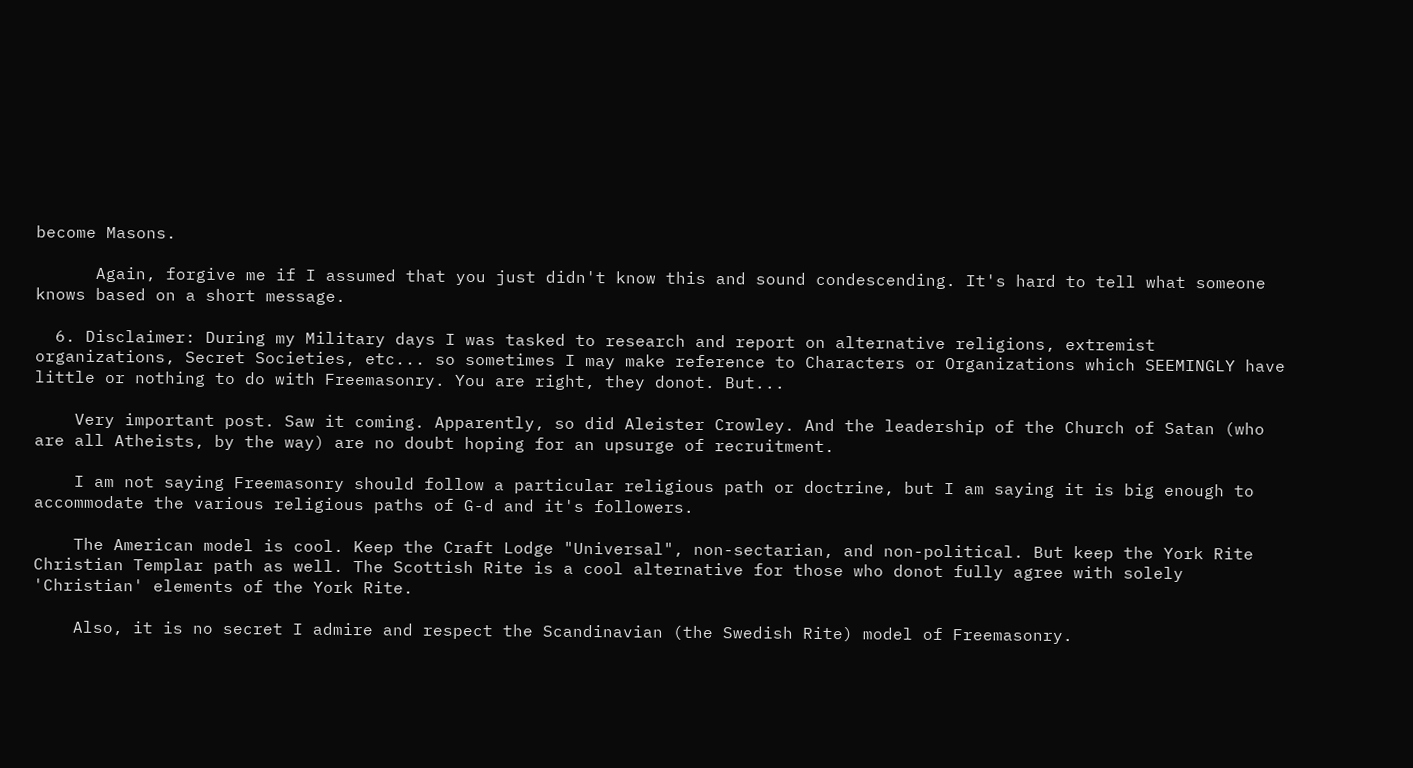become Masons.

      Again, forgive me if I assumed that you just didn't know this and sound condescending. It's hard to tell what someone knows based on a short message.

  6. Disclaimer: During my Military days I was tasked to research and report on alternative religions, extremist organizations, Secret Societies, etc... so sometimes I may make reference to Characters or Organizations which SEEMINGLY have little or nothing to do with Freemasonry. You are right, they donot. But...

    Very important post. Saw it coming. Apparently, so did Aleister Crowley. And the leadership of the Church of Satan (who are all Atheists, by the way) are no doubt hoping for an upsurge of recruitment.

    I am not saying Freemasonry should follow a particular religious path or doctrine, but I am saying it is big enough to accommodate the various religious paths of G-d and it's followers.

    The American model is cool. Keep the Craft Lodge "Universal", non-sectarian, and non-political. But keep the York Rite Christian Templar path as well. The Scottish Rite is a cool alternative for those who donot fully agree with solely 'Christian' elements of the York Rite.

    Also, it is no secret I admire and respect the Scandinavian (the Swedish Rite) model of Freemasonry.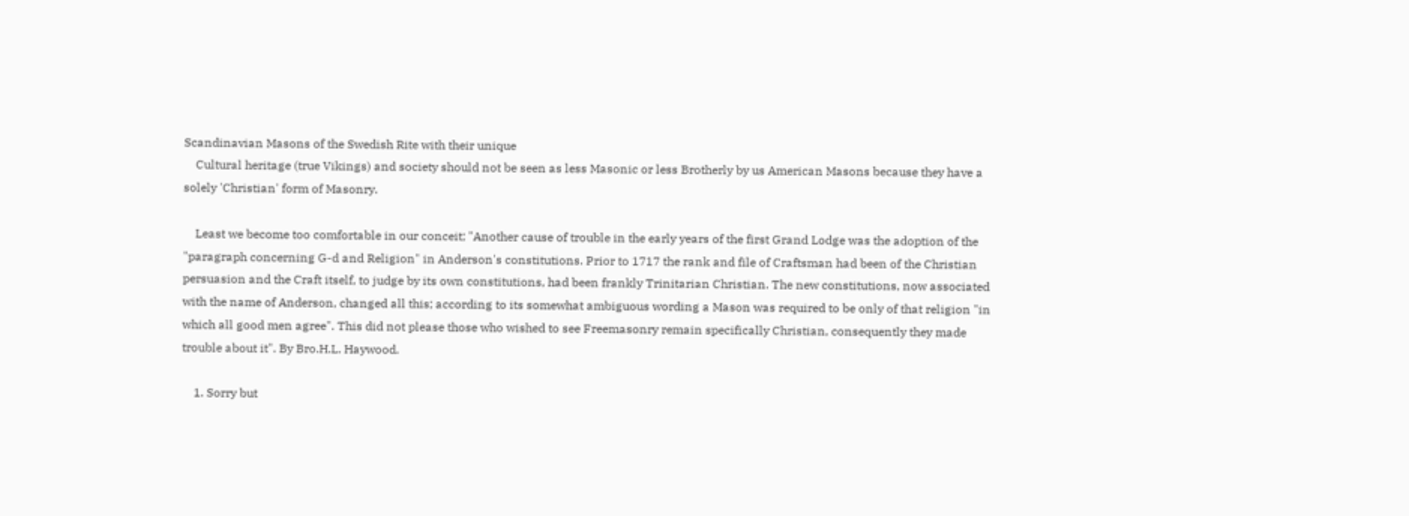Scandinavian Masons of the Swedish Rite with their unique
    Cultural heritage (true Vikings) and society should not be seen as less Masonic or less Brotherly by us American Masons because they have a solely 'Christian' form of Masonry.

    Least we become too comfortable in our conceit; "Another cause of trouble in the early years of the first Grand Lodge was the adoption of the "paragraph concerning G-d and Religion" in Anderson's constitutions. Prior to 1717 the rank and file of Craftsman had been of the Christian persuasion and the Craft itself, to judge by its own constitutions, had been frankly Trinitarian Christian. The new constitutions, now associated with the name of Anderson, changed all this; according to its somewhat ambiguous wording a Mason was required to be only of that religion "in which all good men agree". This did not please those who wished to see Freemasonry remain specifically Christian, consequently they made trouble about it". By Bro.H.L. Haywood.

    1. Sorry but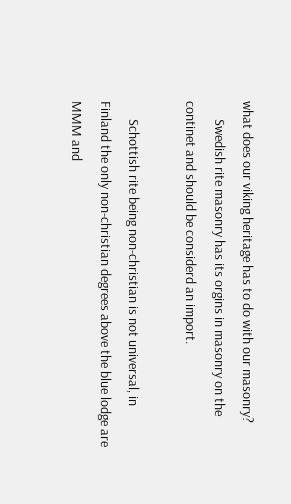what does our viking heritage has to do with our masonry?
      Swedish rite masonry has its orgins in masonry on the continet and should be considerd an import.

      Schottish rite being non-christian is not universal, in Finland the only non-christian degrees above the blue lodge are MMM and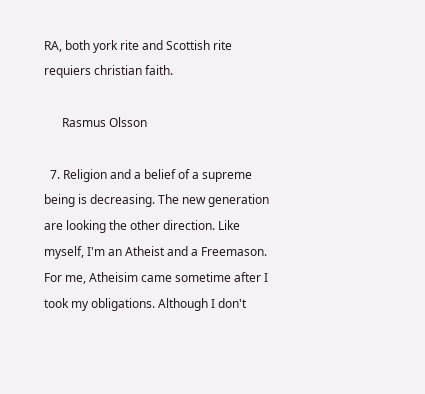RA, both york rite and Scottish rite requiers christian faith.

      Rasmus Olsson

  7. Religion and a belief of a supreme being is decreasing. The new generation are looking the other direction. Like myself, I'm an Atheist and a Freemason. For me, Atheisim came sometime after I took my obligations. Although I don't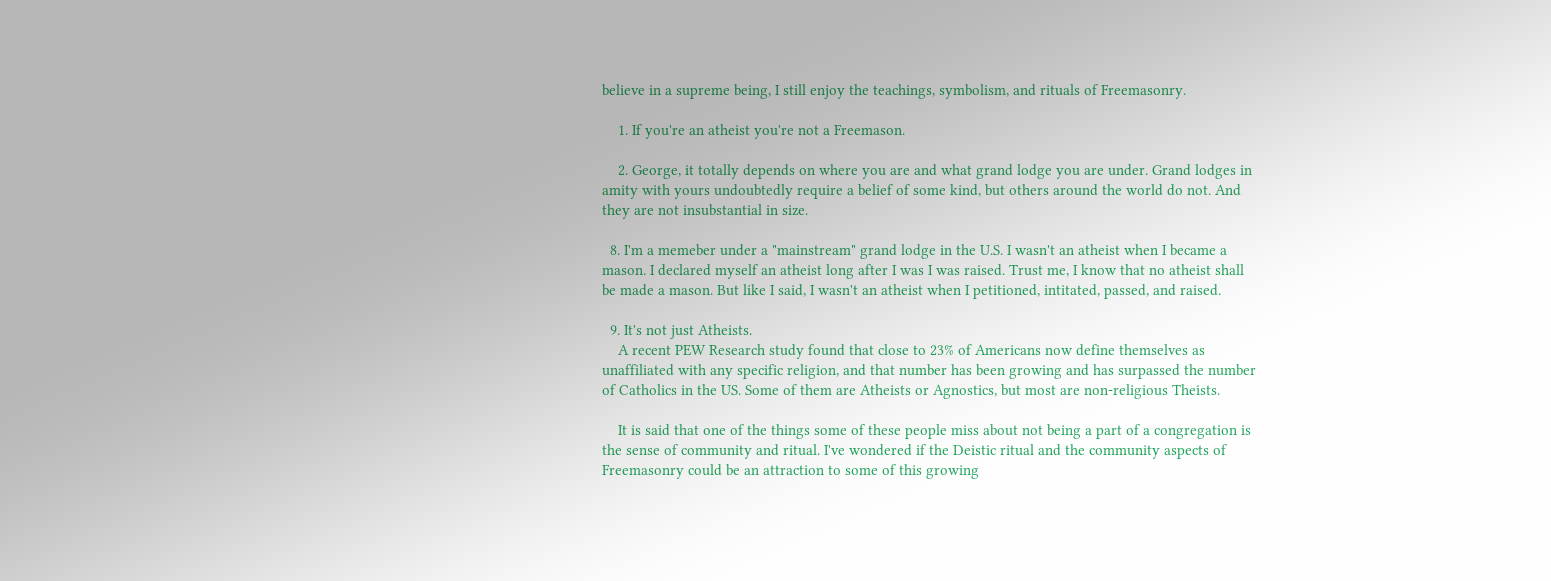believe in a supreme being, I still enjoy the teachings, symbolism, and rituals of Freemasonry.

    1. If you're an atheist you're not a Freemason.

    2. George, it totally depends on where you are and what grand lodge you are under. Grand lodges in amity with yours undoubtedly require a belief of some kind, but others around the world do not. And they are not insubstantial in size.

  8. I'm a memeber under a "mainstream" grand lodge in the U.S. I wasn't an atheist when I became a mason. I declared myself an atheist long after I was I was raised. Trust me, I know that no atheist shall be made a mason. But like I said, I wasn't an atheist when I petitioned, intitated, passed, and raised.

  9. It's not just Atheists.
    A recent PEW Research study found that close to 23% of Americans now define themselves as unaffiliated with any specific religion, and that number has been growing and has surpassed the number of Catholics in the US. Some of them are Atheists or Agnostics, but most are non-religious Theists.

    It is said that one of the things some of these people miss about not being a part of a congregation is the sense of community and ritual. I've wondered if the Deistic ritual and the community aspects of Freemasonry could be an attraction to some of this growing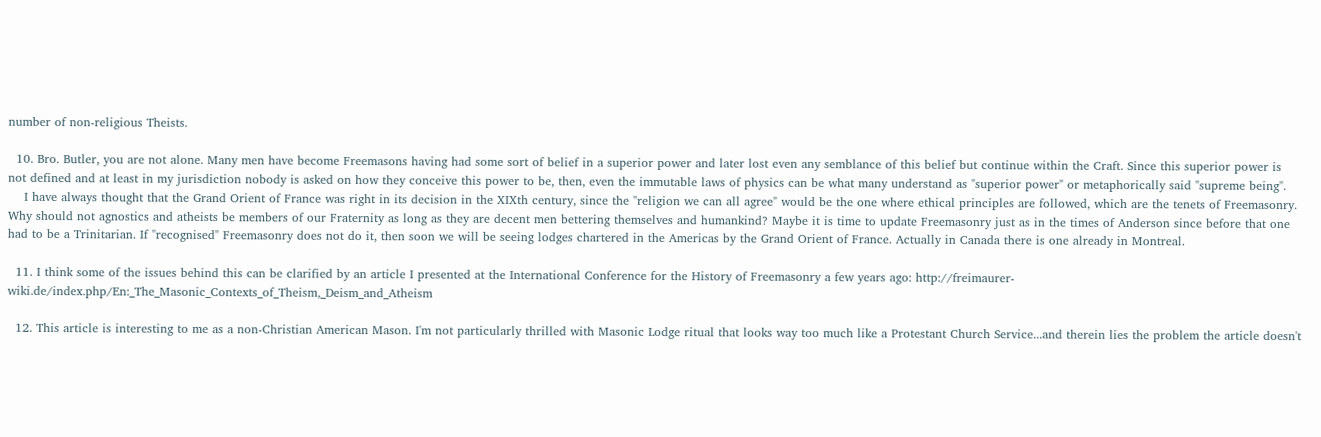number of non-religious Theists.

  10. Bro. Butler, you are not alone. Many men have become Freemasons having had some sort of belief in a superior power and later lost even any semblance of this belief but continue within the Craft. Since this superior power is not defined and at least in my jurisdiction nobody is asked on how they conceive this power to be, then, even the immutable laws of physics can be what many understand as "superior power" or metaphorically said "supreme being".
    I have always thought that the Grand Orient of France was right in its decision in the XIXth century, since the "religion we can all agree" would be the one where ethical principles are followed, which are the tenets of Freemasonry. Why should not agnostics and atheists be members of our Fraternity as long as they are decent men bettering themselves and humankind? Maybe it is time to update Freemasonry just as in the times of Anderson since before that one had to be a Trinitarian. If "recognised" Freemasonry does not do it, then soon we will be seeing lodges chartered in the Americas by the Grand Orient of France. Actually in Canada there is one already in Montreal.

  11. I think some of the issues behind this can be clarified by an article I presented at the International Conference for the History of Freemasonry a few years ago: http://freimaurer-wiki.de/index.php/En:_The_Masonic_Contexts_of_Theism,_Deism_and_Atheism

  12. This article is interesting to me as a non-Christian American Mason. I'm not particularly thrilled with Masonic Lodge ritual that looks way too much like a Protestant Church Service...and therein lies the problem the article doesn't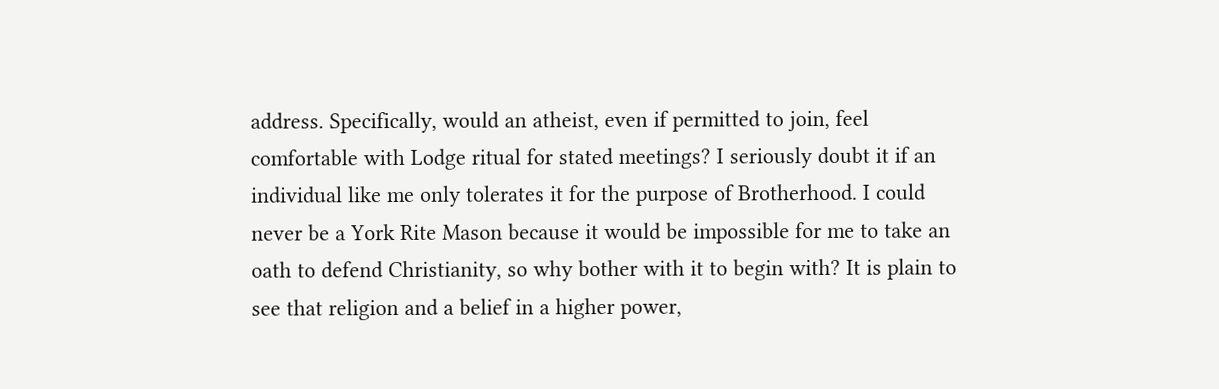address. Specifically, would an atheist, even if permitted to join, feel comfortable with Lodge ritual for stated meetings? I seriously doubt it if an individual like me only tolerates it for the purpose of Brotherhood. I could never be a York Rite Mason because it would be impossible for me to take an oath to defend Christianity, so why bother with it to begin with? It is plain to see that religion and a belief in a higher power,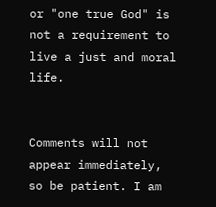or "one true God" is not a requirement to live a just and moral life.


Comments will not appear immediately, so be patient. I am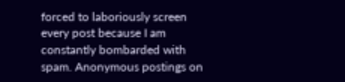forced to laboriously screen every post because I am constantly bombarded with spam. Anonymous postings on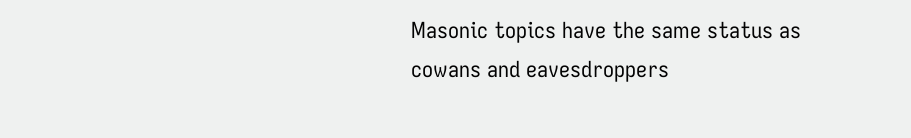Masonic topics have the same status as cowans and eavesdroppers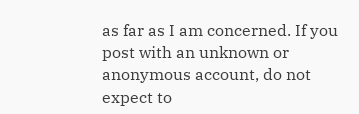as far as I am concerned. If you post with an unknown or anonymous account, do not expect to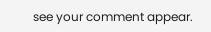see your comment appear.